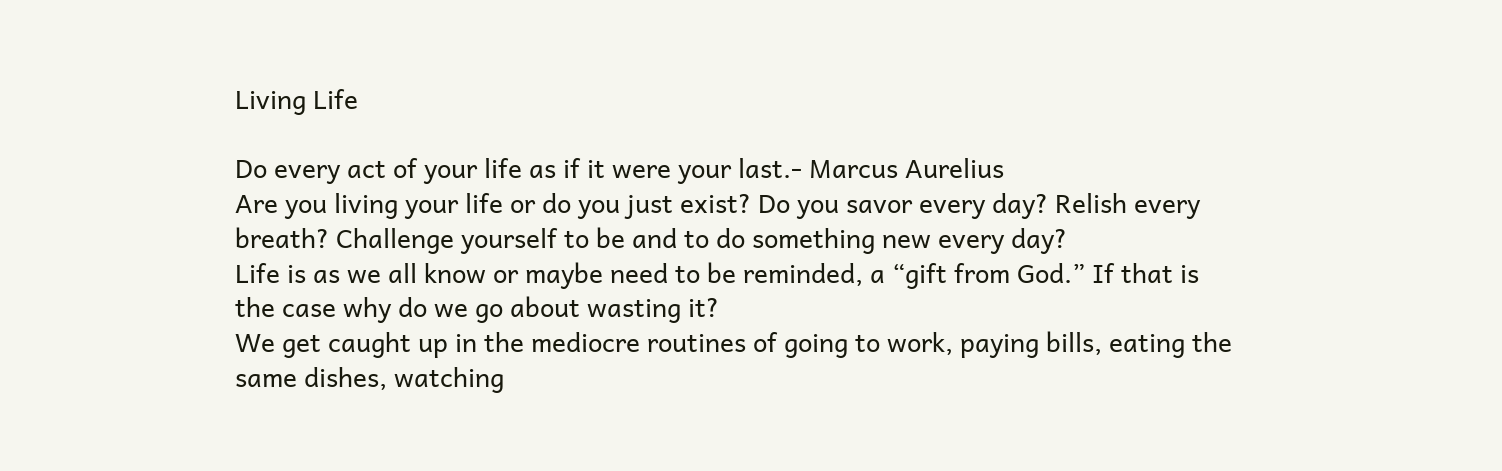Living Life

Do every act of your life as if it were your last.- Marcus Aurelius
Are you living your life or do you just exist? Do you savor every day? Relish every breath? Challenge yourself to be and to do something new every day?
Life is as we all know or maybe need to be reminded, a “gift from God.” If that is the case why do we go about wasting it?
We get caught up in the mediocre routines of going to work, paying bills, eating the same dishes, watching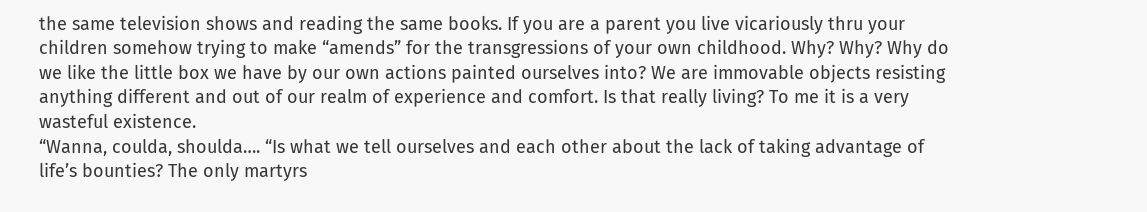the same television shows and reading the same books. If you are a parent you live vicariously thru your children somehow trying to make “amends” for the transgressions of your own childhood. Why? Why? Why do we like the little box we have by our own actions painted ourselves into? We are immovable objects resisting anything different and out of our realm of experience and comfort. Is that really living? To me it is a very wasteful existence.
“Wanna, coulda, shoulda…. “Is what we tell ourselves and each other about the lack of taking advantage of life’s bounties? The only martyrs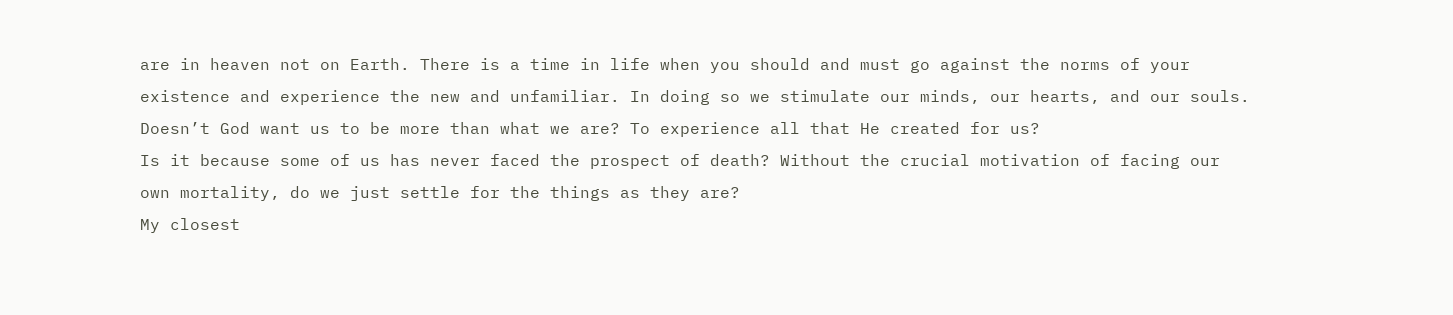are in heaven not on Earth. There is a time in life when you should and must go against the norms of your existence and experience the new and unfamiliar. In doing so we stimulate our minds, our hearts, and our souls. Doesn’t God want us to be more than what we are? To experience all that He created for us?
Is it because some of us has never faced the prospect of death? Without the crucial motivation of facing our own mortality, do we just settle for the things as they are?
My closest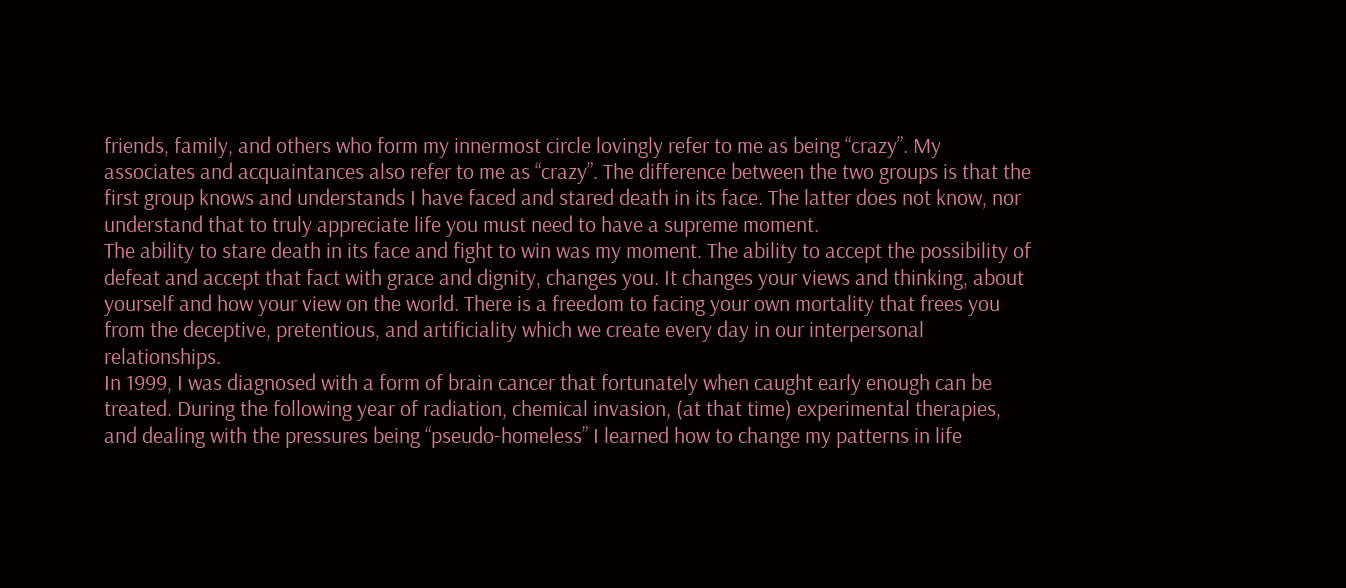friends, family, and others who form my innermost circle lovingly refer to me as being “crazy”. My associates and acquaintances also refer to me as “crazy”. The difference between the two groups is that the first group knows and understands I have faced and stared death in its face. The latter does not know, nor understand that to truly appreciate life you must need to have a supreme moment.
The ability to stare death in its face and fight to win was my moment. The ability to accept the possibility of defeat and accept that fact with grace and dignity, changes you. It changes your views and thinking, about yourself and how your view on the world. There is a freedom to facing your own mortality that frees you from the deceptive, pretentious, and artificiality which we create every day in our interpersonal relationships.
In 1999, I was diagnosed with a form of brain cancer that fortunately when caught early enough can be treated. During the following year of radiation, chemical invasion, (at that time) experimental therapies, and dealing with the pressures being “pseudo-homeless” I learned how to change my patterns in life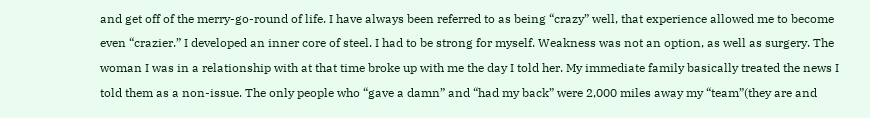and get off of the merry-go-round of life. I have always been referred to as being “crazy” well, that experience allowed me to become even “crazier.” I developed an inner core of steel. I had to be strong for myself. Weakness was not an option, as well as surgery. The woman I was in a relationship with at that time broke up with me the day I told her. My immediate family basically treated the news I told them as a non-issue. The only people who “gave a damn” and “had my back” were 2,000 miles away my “team”(they are and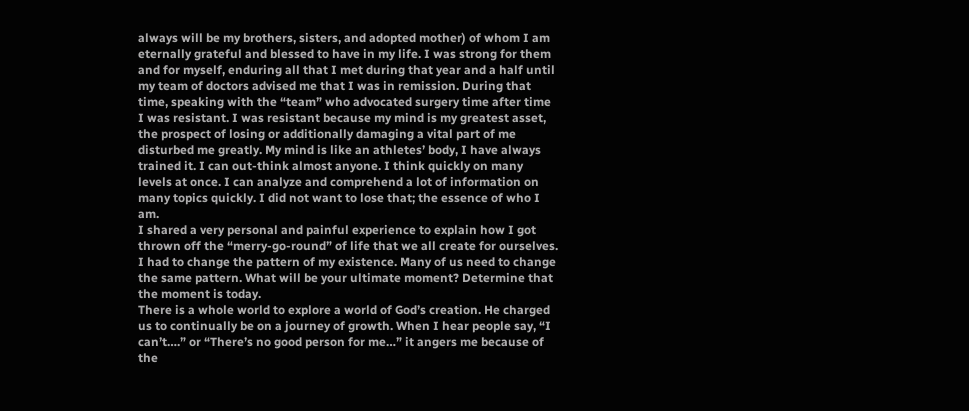always will be my brothers, sisters, and adopted mother) of whom I am eternally grateful and blessed to have in my life. I was strong for them and for myself, enduring all that I met during that year and a half until my team of doctors advised me that I was in remission. During that time, speaking with the “team” who advocated surgery time after time I was resistant. I was resistant because my mind is my greatest asset, the prospect of losing or additionally damaging a vital part of me disturbed me greatly. My mind is like an athletes’ body, I have always trained it. I can out-think almost anyone. I think quickly on many levels at once. I can analyze and comprehend a lot of information on many topics quickly. I did not want to lose that; the essence of who I am.
I shared a very personal and painful experience to explain how I got thrown off the “merry-go-round” of life that we all create for ourselves. I had to change the pattern of my existence. Many of us need to change the same pattern. What will be your ultimate moment? Determine that the moment is today.
There is a whole world to explore a world of God’s creation. He charged us to continually be on a journey of growth. When I hear people say, “I can’t….” or “There’s no good person for me…” it angers me because of the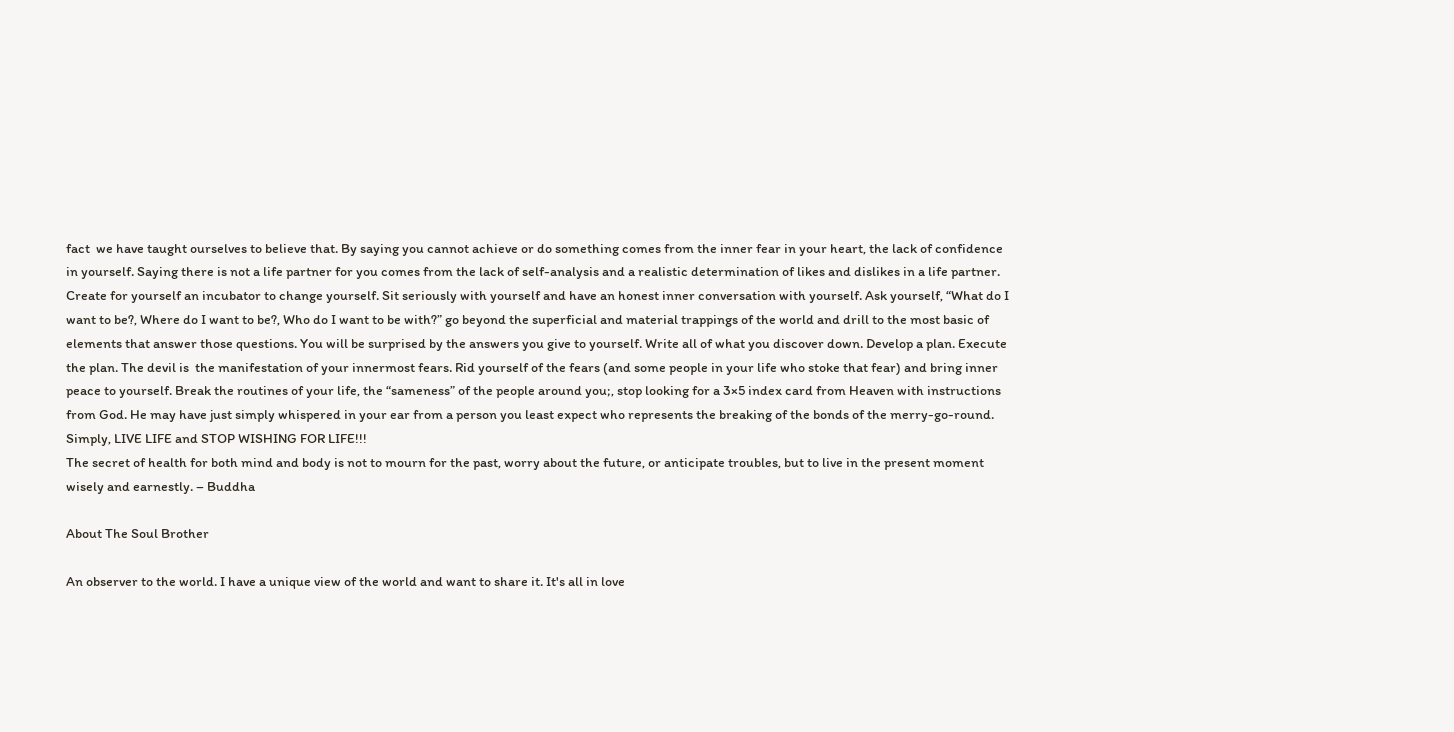fact  we have taught ourselves to believe that. By saying you cannot achieve or do something comes from the inner fear in your heart, the lack of confidence in yourself. Saying there is not a life partner for you comes from the lack of self-analysis and a realistic determination of likes and dislikes in a life partner.
Create for yourself an incubator to change yourself. Sit seriously with yourself and have an honest inner conversation with yourself. Ask yourself, “What do I want to be?, Where do I want to be?, Who do I want to be with?” go beyond the superficial and material trappings of the world and drill to the most basic of elements that answer those questions. You will be surprised by the answers you give to yourself. Write all of what you discover down. Develop a plan. Execute the plan. The devil is  the manifestation of your innermost fears. Rid yourself of the fears (and some people in your life who stoke that fear) and bring inner peace to yourself. Break the routines of your life, the “sameness” of the people around you;, stop looking for a 3×5 index card from Heaven with instructions from God. He may have just simply whispered in your ear from a person you least expect who represents the breaking of the bonds of the merry-go-round. Simply, LIVE LIFE and STOP WISHING FOR LIFE!!!
The secret of health for both mind and body is not to mourn for the past, worry about the future, or anticipate troubles, but to live in the present moment wisely and earnestly. – Buddha

About The Soul Brother

An observer to the world. I have a unique view of the world and want to share it. It's all in love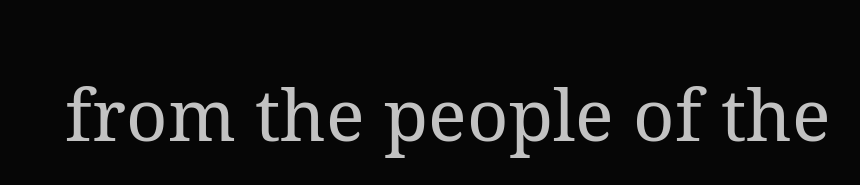from the people of the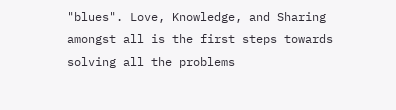"blues". Love, Knowledge, and Sharing amongst all is the first steps towards solving all the problems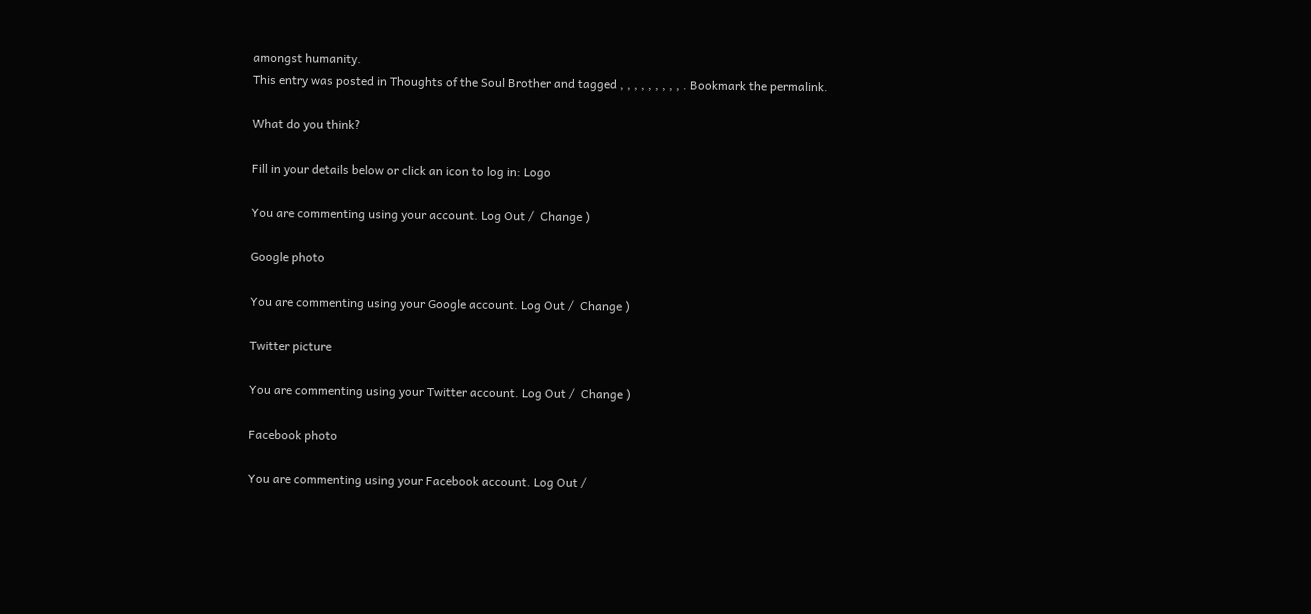amongst humanity.
This entry was posted in Thoughts of the Soul Brother and tagged , , , , , , , , , . Bookmark the permalink.

What do you think?

Fill in your details below or click an icon to log in: Logo

You are commenting using your account. Log Out /  Change )

Google photo

You are commenting using your Google account. Log Out /  Change )

Twitter picture

You are commenting using your Twitter account. Log Out /  Change )

Facebook photo

You are commenting using your Facebook account. Log Out /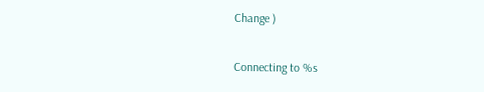Change )

Connecting to %s